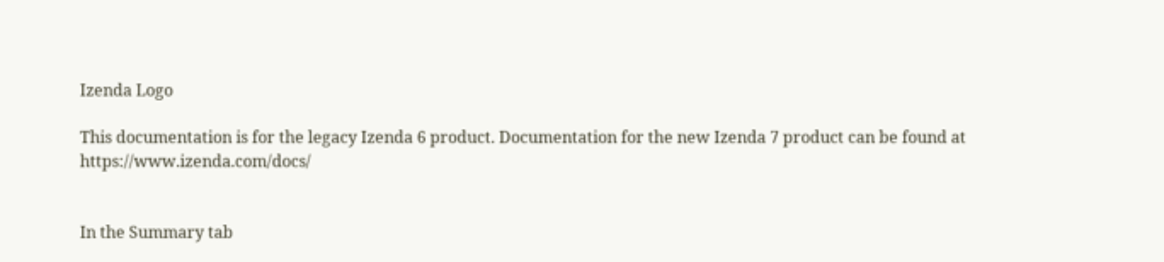Izenda Logo

This documentation is for the legacy Izenda 6 product. Documentation for the new Izenda 7 product can be found at https://www.izenda.com/docs/


In the Summary tab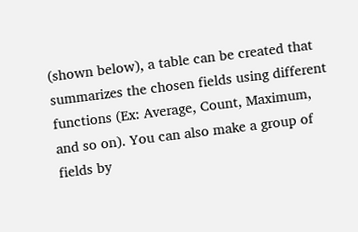(shown below), a table can be created that summarizes the chosen fields using different functions (Ex: Average, Count, Maximum, and so on). You can also make a group of fields by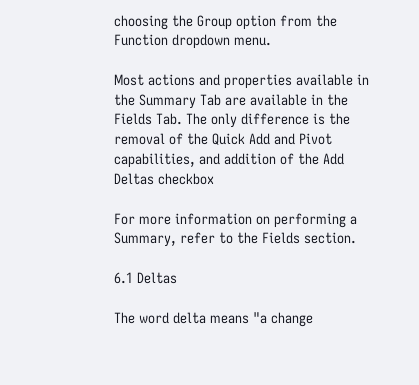choosing the Group option from the Function dropdown menu.

Most actions and properties available in the Summary Tab are available in the Fields Tab. The only difference is the removal of the Quick Add and Pivot capabilities, and addition of the Add Deltas checkbox

For more information on performing a Summary, refer to the Fields section.

6.1 Deltas

The word delta means "a change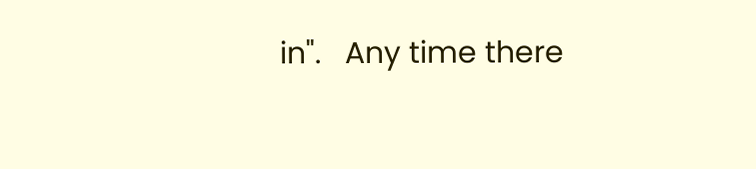in".   Any time there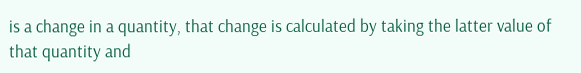is a change in a quantity, that change is calculated by taking the latter value of that quantity and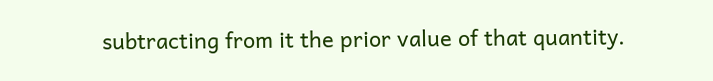subtracting from it the prior value of that quantity.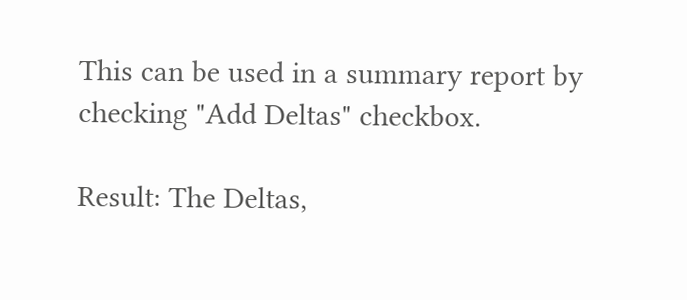This can be used in a summary report by checking "Add Deltas" checkbox.

Result: The Deltas,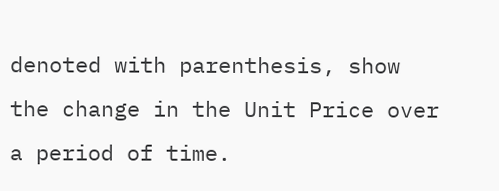denoted with parenthesis, show the change in the Unit Price over a period of time.